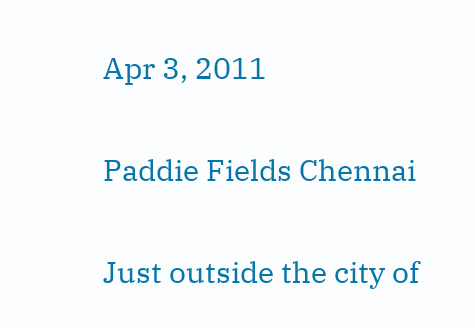Apr 3, 2011

Paddie Fields Chennai

Just outside the city of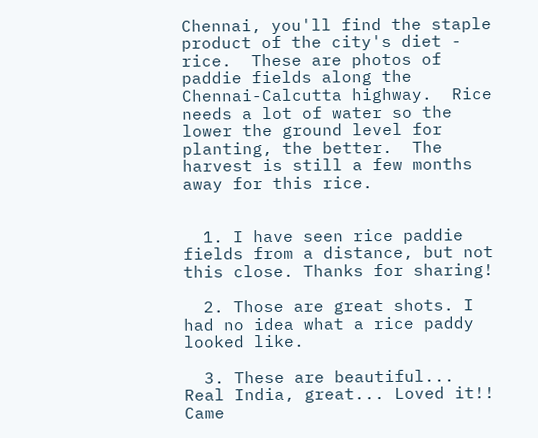Chennai, you'll find the staple product of the city's diet - rice.  These are photos of paddie fields along the Chennai-Calcutta highway.  Rice needs a lot of water so the lower the ground level for planting, the better.  The harvest is still a few months away for this rice.


  1. I have seen rice paddie fields from a distance, but not this close. Thanks for sharing!

  2. Those are great shots. I had no idea what a rice paddy looked like.

  3. These are beautiful... Real India, great... Loved it!! Came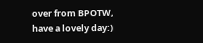over from BPOTW, have a lovely day:)